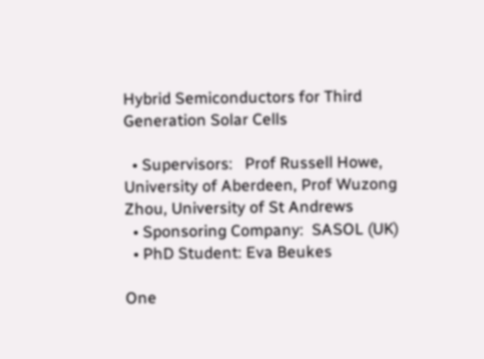Hybrid Semiconductors for Third Generation Solar Cells

  • Supervisors:   Prof Russell Howe, University of Aberdeen, Prof Wuzong Zhou, University of St Andrews
  • Sponsoring Company:  SASOL (UK)
  • PhD Student: Eva Beukes

One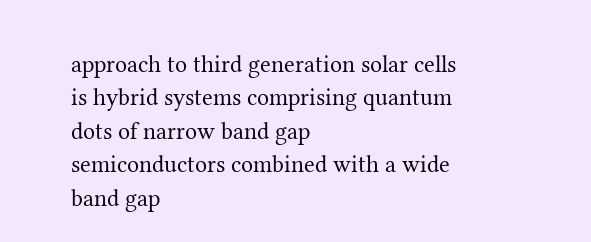approach to third generation solar cells is hybrid systems comprising quantum dots of narrow band gap semiconductors combined with a wide band gap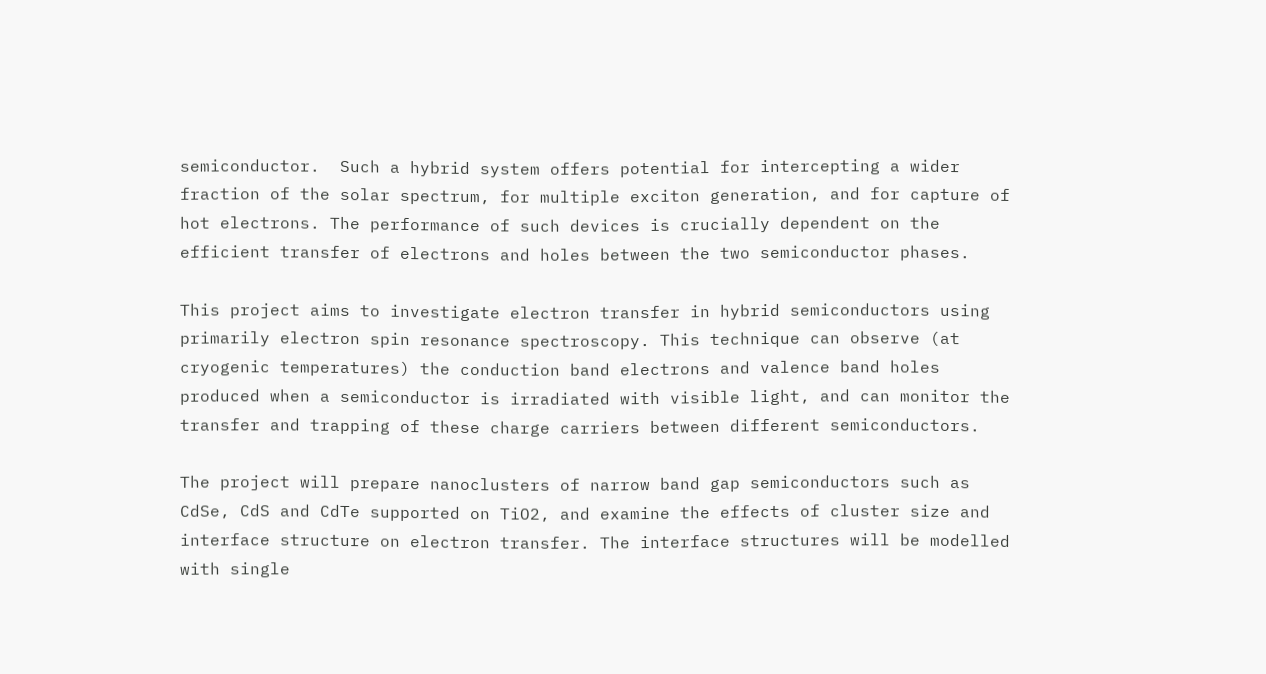semiconductor.  Such a hybrid system offers potential for intercepting a wider fraction of the solar spectrum, for multiple exciton generation, and for capture of hot electrons. The performance of such devices is crucially dependent on the efficient transfer of electrons and holes between the two semiconductor phases.

This project aims to investigate electron transfer in hybrid semiconductors using primarily electron spin resonance spectroscopy. This technique can observe (at cryogenic temperatures) the conduction band electrons and valence band holes produced when a semiconductor is irradiated with visible light, and can monitor the transfer and trapping of these charge carriers between different semiconductors.

The project will prepare nanoclusters of narrow band gap semiconductors such as CdSe, CdS and CdTe supported on TiO2, and examine the effects of cluster size and interface structure on electron transfer. The interface structures will be modelled with single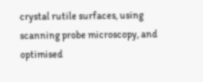crystal rutile surfaces, using scanning probe microscopy, and optimised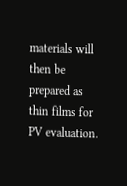materials will then be prepared as thin films for PV evaluation.